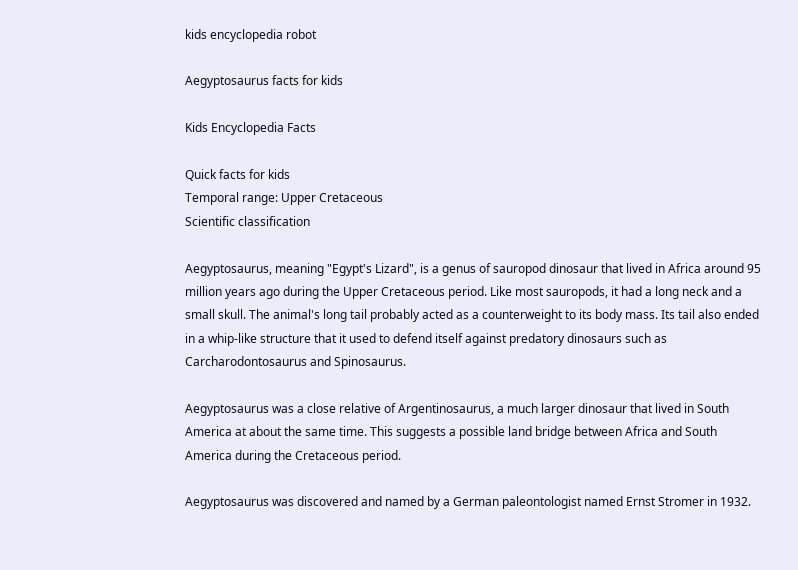kids encyclopedia robot

Aegyptosaurus facts for kids

Kids Encyclopedia Facts

Quick facts for kids
Temporal range: Upper Cretaceous
Scientific classification

Aegyptosaurus, meaning "Egypt's Lizard", is a genus of sauropod dinosaur that lived in Africa around 95 million years ago during the Upper Cretaceous period. Like most sauropods, it had a long neck and a small skull. The animal's long tail probably acted as a counterweight to its body mass. Its tail also ended in a whip-like structure that it used to defend itself against predatory dinosaurs such as Carcharodontosaurus and Spinosaurus.

Aegyptosaurus was a close relative of Argentinosaurus, a much larger dinosaur that lived in South America at about the same time. This suggests a possible land bridge between Africa and South America during the Cretaceous period.

Aegyptosaurus was discovered and named by a German paleontologist named Ernst Stromer in 1932.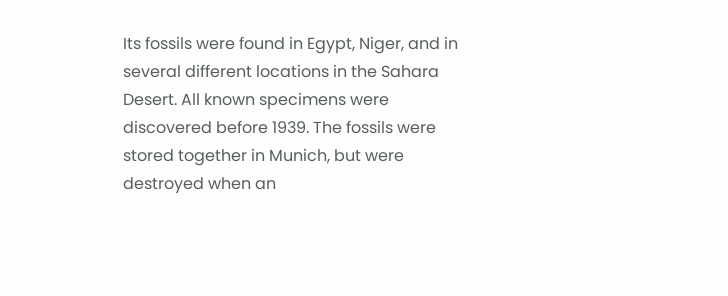Its fossils were found in Egypt, Niger, and in several different locations in the Sahara Desert. All known specimens were discovered before 1939. The fossils were stored together in Munich, but were destroyed when an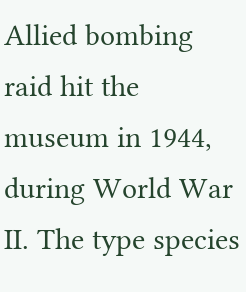Allied bombing raid hit the museum in 1944, during World War II. The type species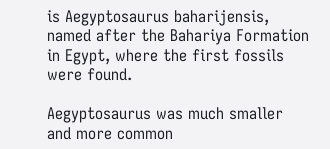is Aegyptosaurus baharijensis, named after the Bahariya Formation in Egypt, where the first fossils were found.

Aegyptosaurus was much smaller and more common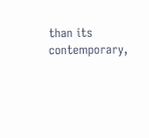than its contemporary,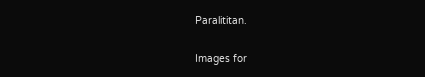Paralititan.

Images for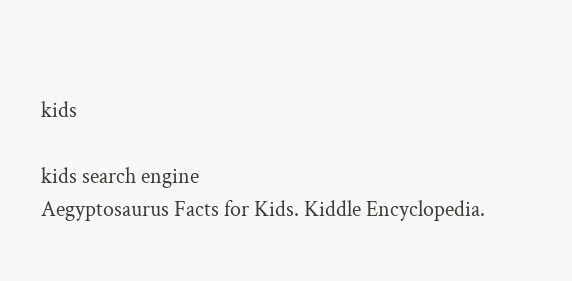kids

kids search engine
Aegyptosaurus Facts for Kids. Kiddle Encyclopedia.